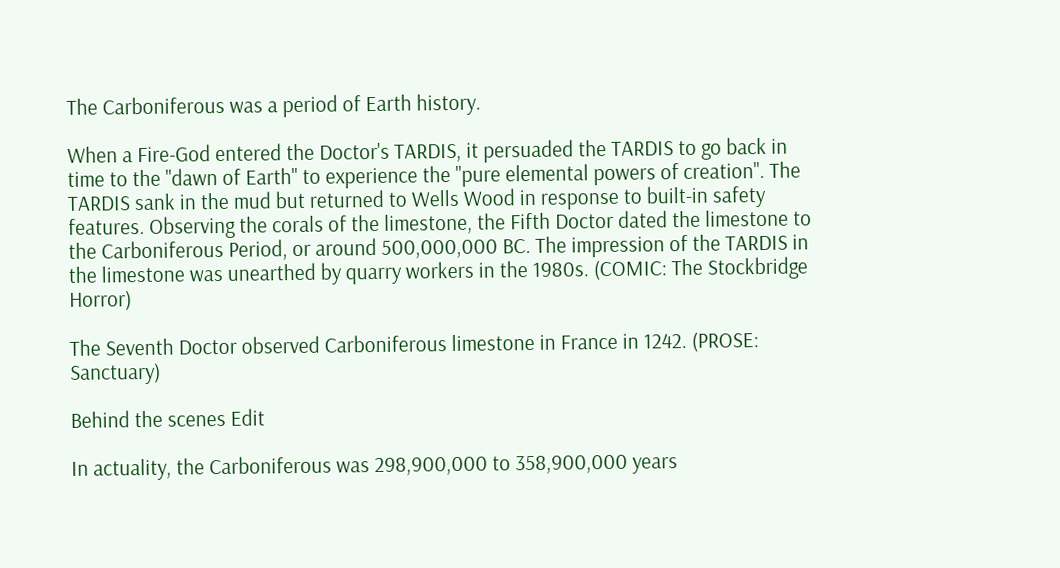The Carboniferous was a period of Earth history.

When a Fire-God entered the Doctor's TARDIS, it persuaded the TARDIS to go back in time to the "dawn of Earth" to experience the "pure elemental powers of creation". The TARDIS sank in the mud but returned to Wells Wood in response to built-in safety features. Observing the corals of the limestone, the Fifth Doctor dated the limestone to the Carboniferous Period, or around 500,000,000 BC. The impression of the TARDIS in the limestone was unearthed by quarry workers in the 1980s. (COMIC: The Stockbridge Horror)

The Seventh Doctor observed Carboniferous limestone in France in 1242. (PROSE: Sanctuary)

Behind the scenes Edit

In actuality, the Carboniferous was 298,900,000 to 358,900,000 years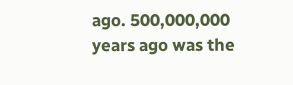ago. 500,000,000 years ago was the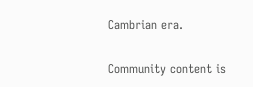Cambrian era.

Community content is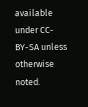available under CC-BY-SA unless otherwise noted.